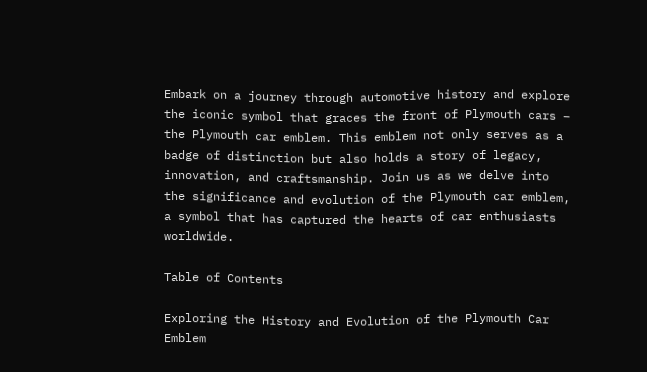Embark on a journey through automotive history and explore the iconic symbol that graces the front of Plymouth cars – the Plymouth car emblem. This emblem not only serves as a badge of distinction but also holds a story of legacy, innovation, and craftsmanship. Join us as we delve into the significance and evolution of the Plymouth car emblem, a symbol that has captured the hearts of car enthusiasts worldwide.

Table of Contents

Exploring the History and Evolution of the Plymouth Car Emblem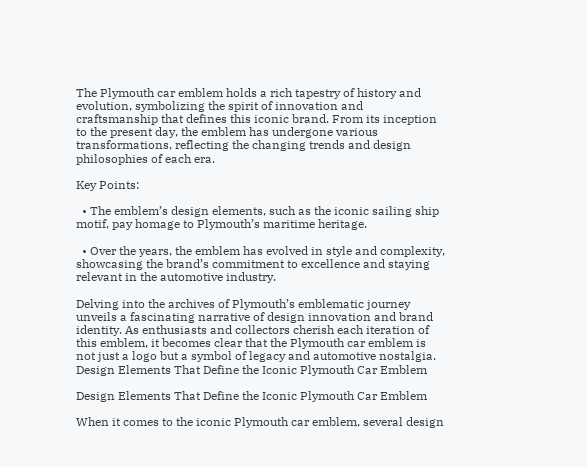The Plymouth car emblem holds a rich tapestry of history and evolution, symbolizing the spirit of innovation and craftsmanship that defines this iconic brand. From its inception to the present day, the emblem has undergone various transformations, reflecting the changing trends and design philosophies of each era.

Key Points:

  • The emblem’s design elements, such as the iconic sailing ship motif, pay homage to Plymouth’s maritime heritage.

  • Over the years, the emblem has evolved in style and complexity, showcasing the brand’s commitment to excellence and staying relevant in the automotive industry.

Delving into the archives of Plymouth’s emblematic journey unveils a fascinating narrative of design innovation and brand identity. As enthusiasts and collectors cherish each iteration of this emblem, it becomes clear that the Plymouth car emblem is not just a logo but a symbol of legacy and automotive nostalgia.
Design Elements That Define the Iconic Plymouth Car Emblem

Design Elements That Define the Iconic Plymouth Car Emblem

When it comes to the iconic Plymouth car emblem, several design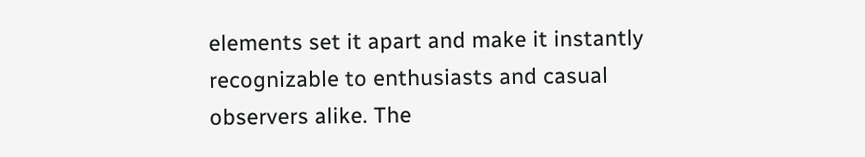elements set it apart and make it instantly recognizable to enthusiasts and casual observers alike. The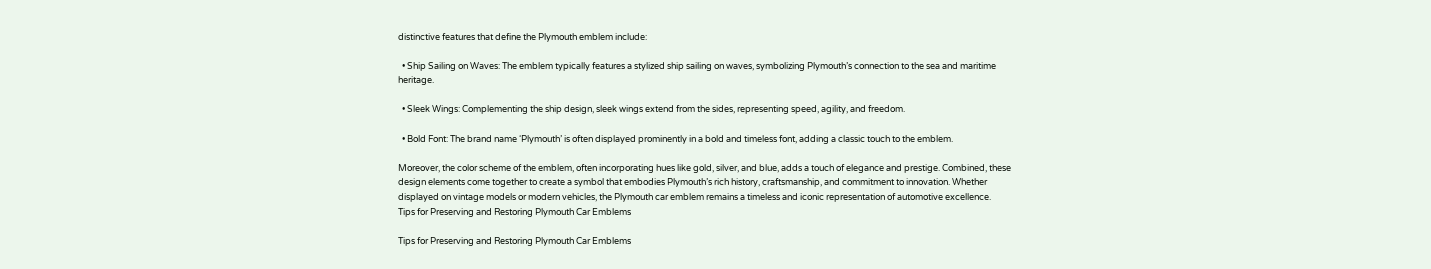distinctive features that define the Plymouth emblem include:

  • Ship Sailing on Waves: The emblem typically features a stylized ship sailing on waves, symbolizing Plymouth’s connection to the sea and maritime heritage.

  • Sleek Wings: Complementing the ship design, sleek wings extend from the sides, representing speed, agility, and freedom.

  • Bold Font: The brand name ‘Plymouth’ is often displayed prominently in a bold and timeless font, adding a classic touch to the emblem.

Moreover, the color scheme of the emblem, often incorporating hues like gold, silver, and blue, adds a touch of elegance and prestige. Combined, these design elements come together to create a symbol that embodies Plymouth’s rich history, craftsmanship, and commitment to innovation. Whether displayed on vintage models or modern vehicles, the Plymouth car emblem remains a timeless and iconic representation of automotive excellence.
Tips for Preserving and Restoring Plymouth Car Emblems

Tips for Preserving and Restoring Plymouth Car Emblems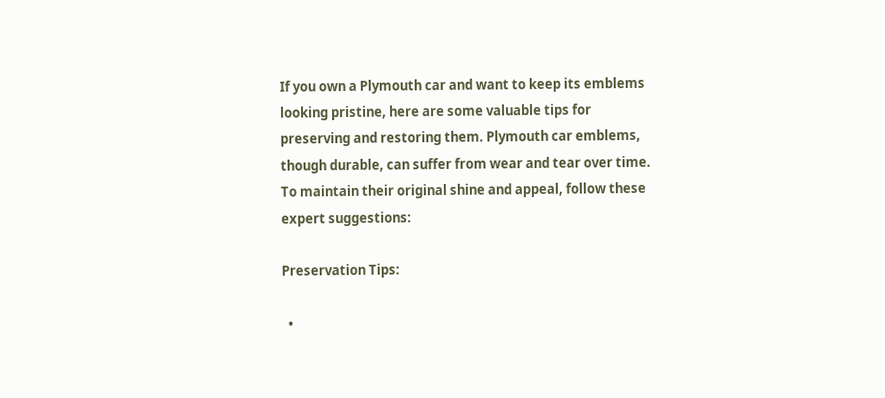If you own a Plymouth car and want to keep its emblems looking pristine, here are some valuable tips for preserving and restoring them. Plymouth car emblems, though durable, can suffer from wear and tear over time. To maintain their original shine and appeal, follow these expert suggestions:

Preservation Tips:

  •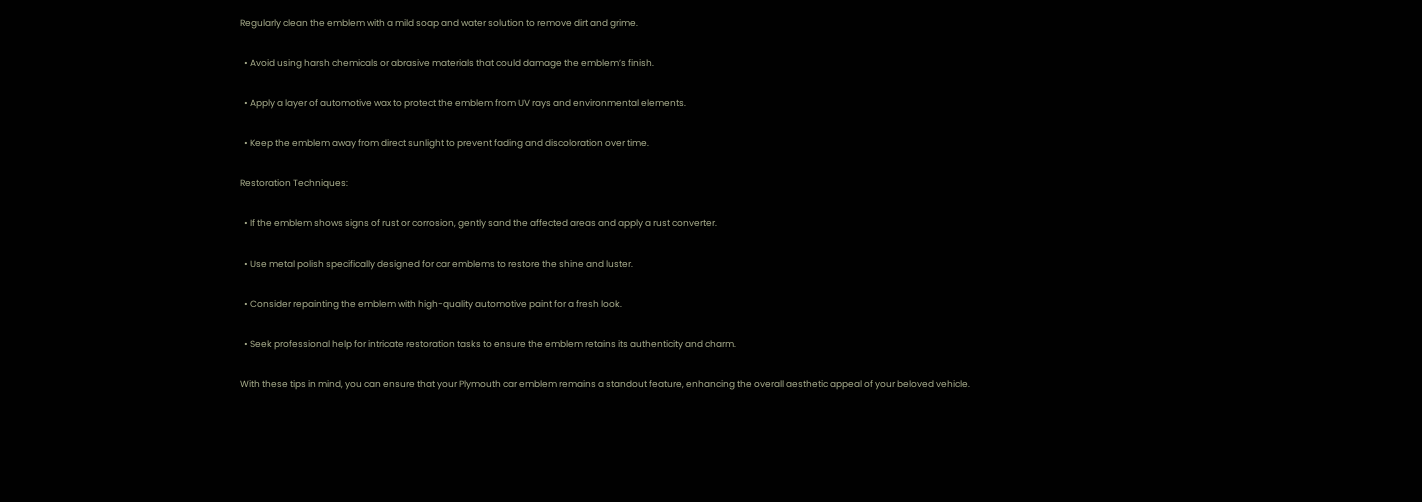Regularly clean the emblem with a mild soap and water solution to remove dirt and grime.

  • Avoid using harsh chemicals or abrasive materials that could damage the emblem’s finish.

  • Apply a layer of automotive wax to protect the emblem from UV rays and environmental elements.

  • Keep the emblem away from direct sunlight to prevent fading and discoloration over time.

Restoration Techniques:

  • If the emblem shows signs of rust or corrosion, gently sand the affected areas and apply a rust converter.

  • Use metal polish specifically designed for car emblems to restore the shine and luster.

  • Consider repainting the emblem with high-quality automotive paint for a fresh look.

  • Seek professional help for intricate restoration tasks to ensure the emblem retains its authenticity and charm.

With these tips in mind, you can ensure that your Plymouth car emblem remains a standout feature, enhancing the overall aesthetic appeal of your beloved vehicle.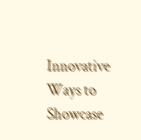Innovative Ways to Showcase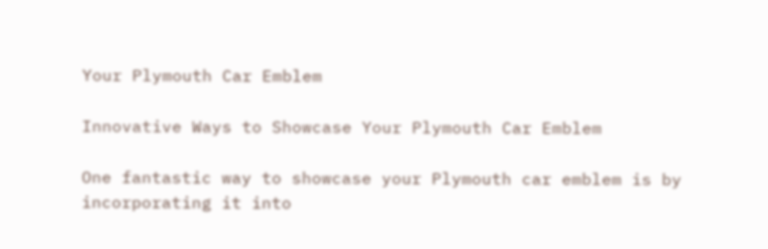Your Plymouth Car Emblem

Innovative Ways to Showcase Your Plymouth Car Emblem

One fantastic way to showcase your Plymouth car emblem is by incorporating it into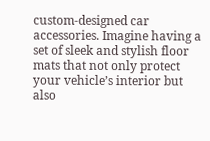custom-designed car accessories. Imagine having a set of sleek and stylish floor mats that not only protect your vehicle’s interior but also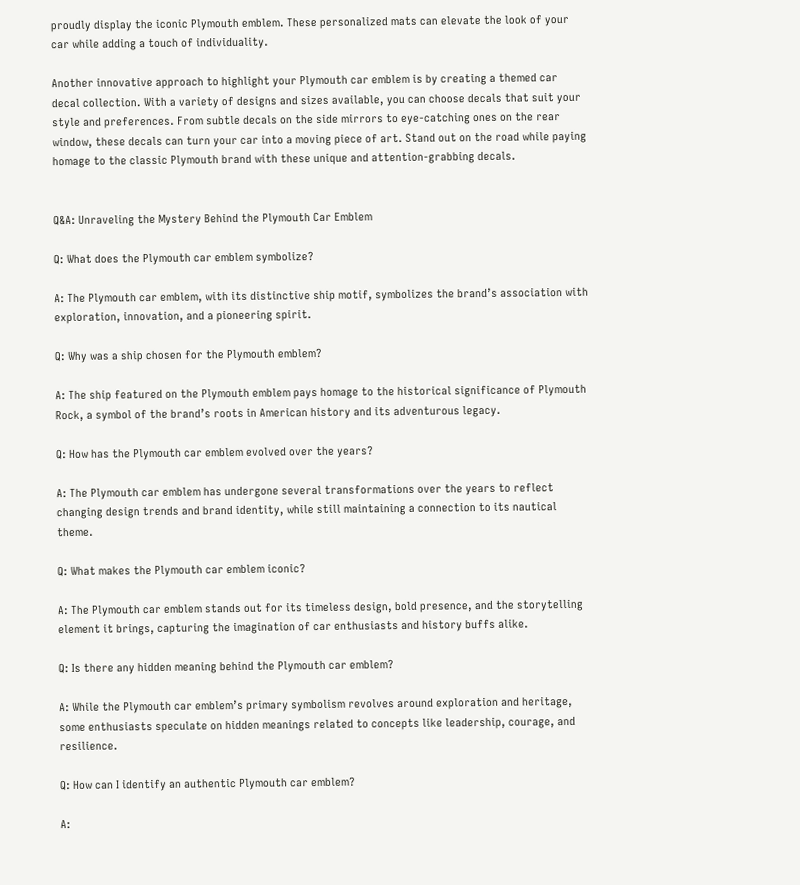proudly display the iconic Plymouth emblem. These personalized mats can elevate the look of your car while adding a touch of individuality.

Another innovative approach to highlight your Plymouth car emblem is by creating a themed car decal collection. With a variety of designs and sizes available, you can choose decals that suit your style and preferences. From subtle decals on the side mirrors to eye-catching ones on the rear window, these decals can turn your car into a moving piece of art. Stand out on the road while paying homage to the classic Plymouth brand with these unique and attention-grabbing decals.


Q&A: Unraveling the Mystery Behind the Plymouth Car Emblem

Q: What does the Plymouth car emblem symbolize?

A: The Plymouth car emblem, with its distinctive ship motif, symbolizes the brand’s association with exploration, innovation, and a pioneering spirit.

Q: Why was a ship chosen for the Plymouth emblem?

A: The ship featured on the Plymouth emblem pays homage to the historical significance of Plymouth Rock, a symbol of the brand’s roots in American history and its adventurous legacy.

Q: How has the Plymouth car emblem evolved over the years?

A: The Plymouth car emblem has undergone several transformations over the years to reflect changing design trends and brand identity, while still maintaining a connection to its nautical theme.

Q: What makes the Plymouth car emblem iconic?

A: The Plymouth car emblem stands out for its timeless design, bold presence, and the storytelling element it brings, capturing the imagination of car enthusiasts and history buffs alike.

Q: Is there any hidden meaning behind the Plymouth car emblem?

A: While the Plymouth car emblem’s primary symbolism revolves around exploration and heritage, some enthusiasts speculate on hidden meanings related to concepts like leadership, courage, and resilience.

Q: How can I identify an authentic Plymouth car emblem?

A: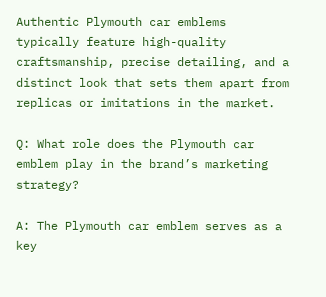Authentic Plymouth car emblems typically feature high-quality craftsmanship, precise detailing, and a distinct look that sets them apart from replicas or imitations in the market.

Q: What role does the Plymouth car emblem play in the brand’s marketing strategy?

A: The Plymouth car emblem serves as a key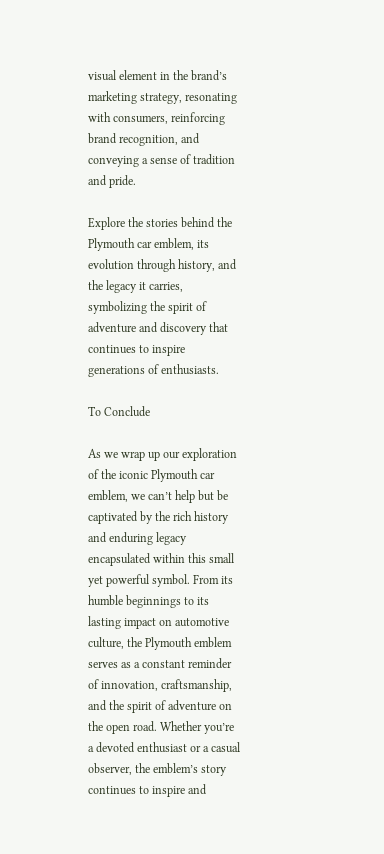visual element in the brand’s marketing strategy, resonating with consumers, reinforcing brand recognition, and conveying a sense of tradition and pride.

Explore the stories behind the Plymouth car emblem, its evolution through history, and the legacy it carries, symbolizing the spirit of adventure and discovery that continues to inspire generations of enthusiasts.

To Conclude

As we wrap up our exploration of the iconic Plymouth car emblem, we can’t help but be captivated by the rich history and enduring legacy encapsulated within this small yet powerful symbol. From its humble beginnings to its lasting impact on automotive culture, the Plymouth emblem serves as a constant reminder of innovation, craftsmanship, and the spirit of adventure on the open road. Whether you’re a devoted enthusiast or a casual observer, the emblem’s story continues to inspire and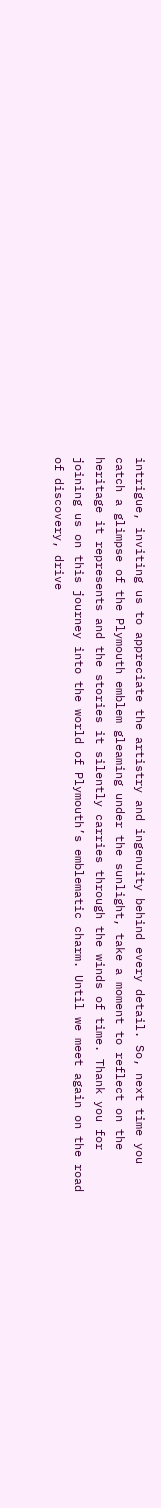intrigue, inviting us to appreciate the artistry and ingenuity behind every detail. So, next time you catch a glimpse of the Plymouth emblem gleaming under the sunlight, take a moment to reflect on the heritage it represents and the stories it silently carries through the winds of time. Thank you for joining us on this journey into the world of Plymouth’s emblematic charm. Until we meet again on the road of discovery, drive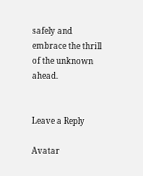safely and embrace the thrill of the unknown ahead.


Leave a Reply

Avatar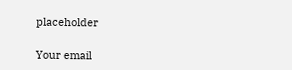placeholder

Your email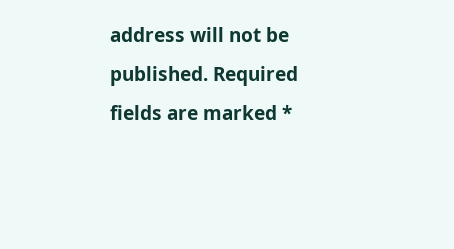address will not be published. Required fields are marked *